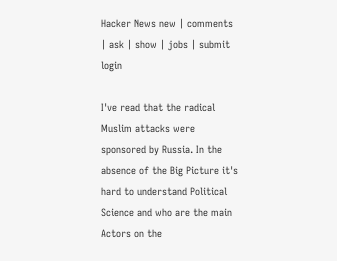Hacker News new | comments | ask | show | jobs | submit login

I've read that the radical Muslim attacks were sponsored by Russia. In the absence of the Big Picture it's hard to understand Political Science and who are the main Actors on the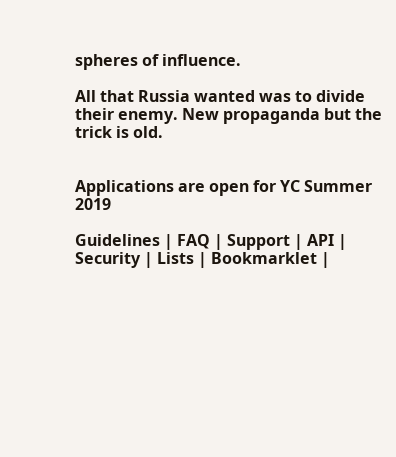spheres of influence.

All that Russia wanted was to divide their enemy. New propaganda but the trick is old.


Applications are open for YC Summer 2019

Guidelines | FAQ | Support | API | Security | Lists | Bookmarklet |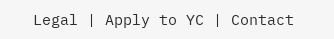Legal | Apply to YC | Contact